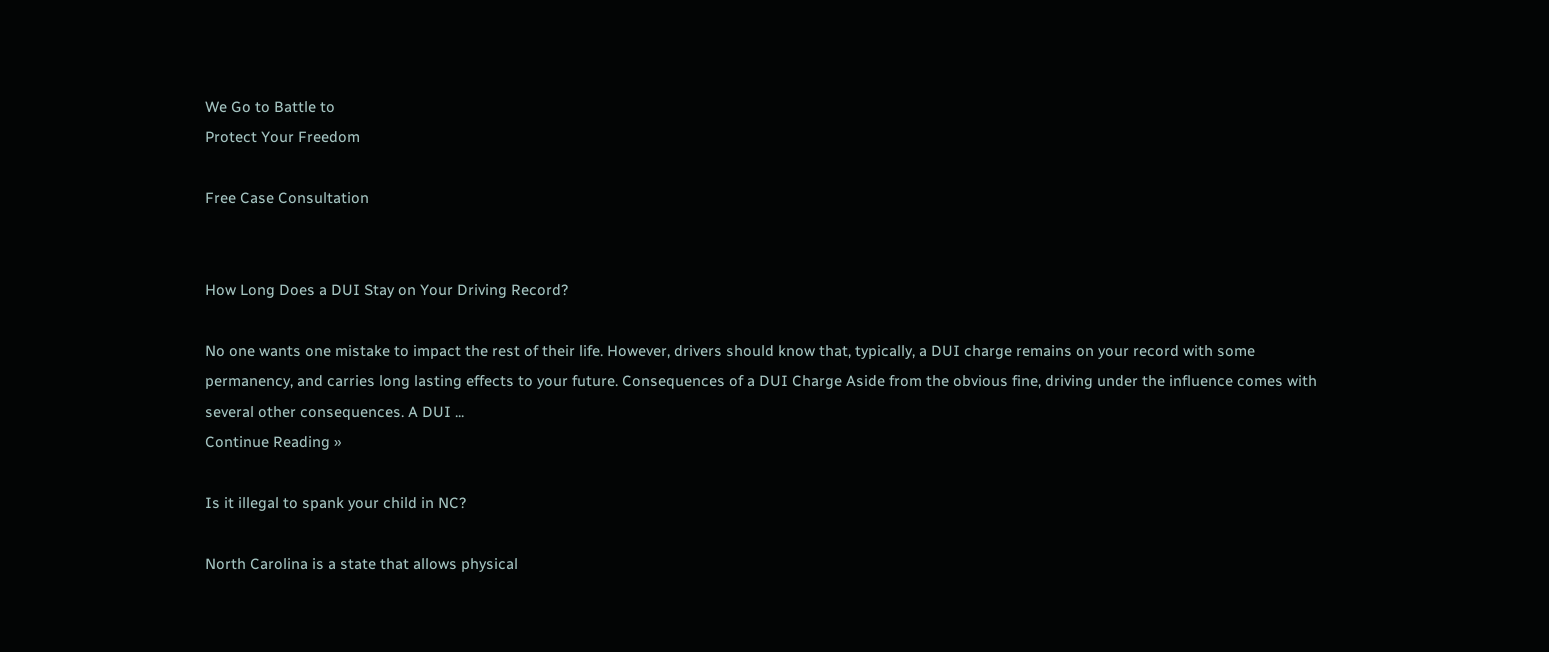We Go to Battle to
Protect Your Freedom

Free Case Consultation


How Long Does a DUI Stay on Your Driving Record?

No one wants one mistake to impact the rest of their life. However, drivers should know that, typically, a DUI charge remains on your record with some permanency, and carries long lasting effects to your future. Consequences of a DUI Charge Aside from the obvious fine, driving under the influence comes with several other consequences. A DUI ...
Continue Reading »

Is it illegal to spank your child in NC?

North Carolina is a state that allows physical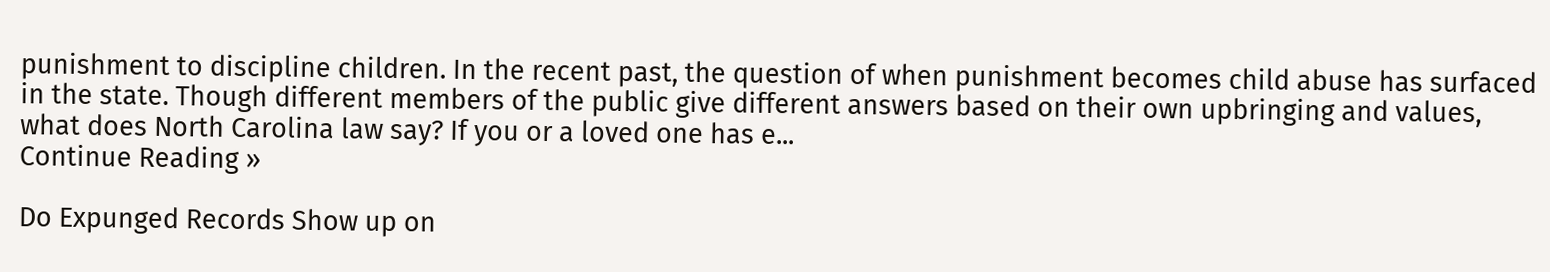punishment to discipline children. In the recent past, the question of when punishment becomes child abuse has surfaced in the state. Though different members of the public give different answers based on their own upbringing and values, what does North Carolina law say? If you or a loved one has e...
Continue Reading »

Do Expunged Records Show up on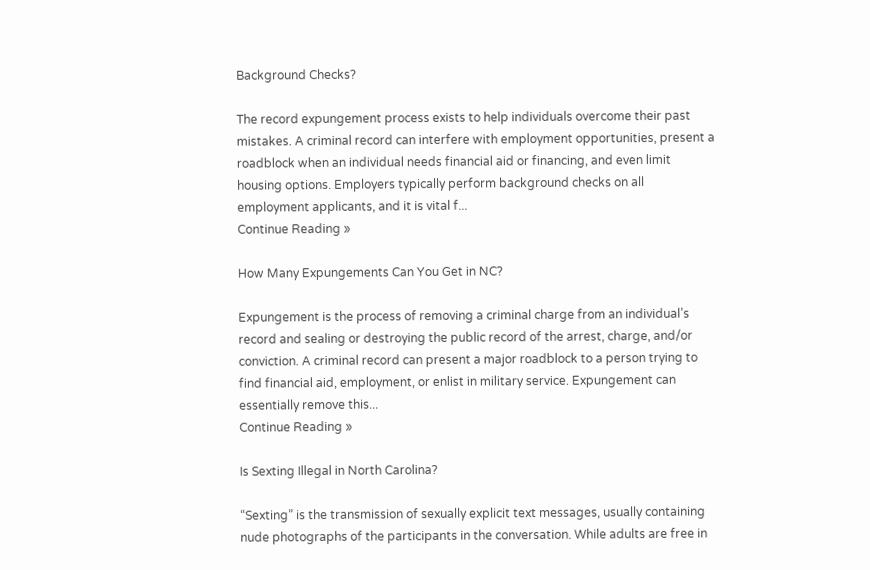Background Checks?

The record expungement process exists to help individuals overcome their past mistakes. A criminal record can interfere with employment opportunities, present a roadblock when an individual needs financial aid or financing, and even limit housing options. Employers typically perform background checks on all employment applicants, and it is vital f...
Continue Reading »

How Many Expungements Can You Get in NC?

Expungement is the process of removing a criminal charge from an individual’s record and sealing or destroying the public record of the arrest, charge, and/or conviction. A criminal record can present a major roadblock to a person trying to find financial aid, employment, or enlist in military service. Expungement can essentially remove this...
Continue Reading »

Is Sexting Illegal in North Carolina?

“Sexting” is the transmission of sexually explicit text messages, usually containing nude photographs of the participants in the conversation. While adults are free in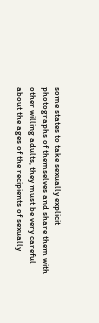some states to take sexually explicit photographs of themselves and share them with other willing adults, they must be very careful about the ages of the recipients of sexually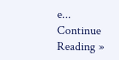e...
Continue Reading »